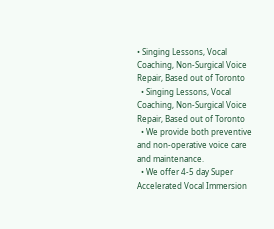• Singing Lessons, Vocal Coaching, Non-Surgical Voice Repair, Based out of Toronto
  • Singing Lessons, Vocal Coaching, Non-Surgical Voice Repair, Based out of Toronto
  • We provide both preventive and non-operative voice care and maintenance.
  • We offer 4-5 day Super Accelerated Vocal Immersion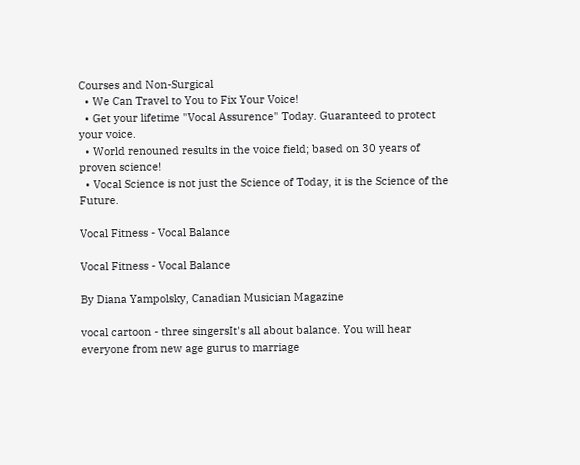Courses and Non-Surgical
  • We Can Travel to You to Fix Your Voice!
  • Get your lifetime "Vocal Assurence" Today. Guaranteed to protect your voice.
  • World renouned results in the voice field; based on 30 years of proven science!
  • Vocal Science is not just the Science of Today, it is the Science of the Future.

Vocal Fitness - Vocal Balance

Vocal Fitness - Vocal Balance

By Diana Yampolsky, Canadian Musician Magazine

vocal cartoon - three singersIt's all about balance. You will hear everyone from new age gurus to marriage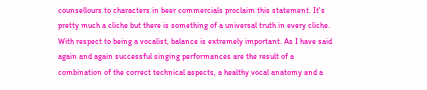counsellours to characters in beer commercials proclaim this statement. It's pretty much a cliche but there is something of a universal truth in every cliche. With respect to being a vocalist, balance is extremely important. As I have said again and again successful singing performances are the result of a combination of the correct technical aspects, a healthy vocal anatomy and a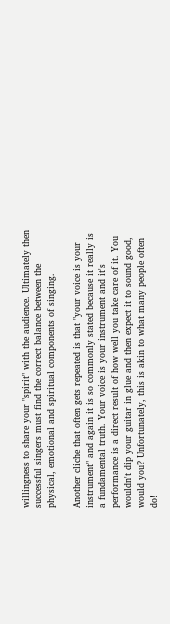willingness to share your "spirit" with the audience. Ultimately then successful singers must find the correct balance between the physical, emotional and spiritual components of singing.

Another cliche that often gets repeated is that "your voice is your instrument" and again it is so commonly stated because it really is a fundamental truth. Your voice is your instrument and it's performance is a direct result of how well you take care of it. You wouldn't dip your guitar in glue and then expect it to sound good, would you? Unfortunately, this is akin to what many people often do!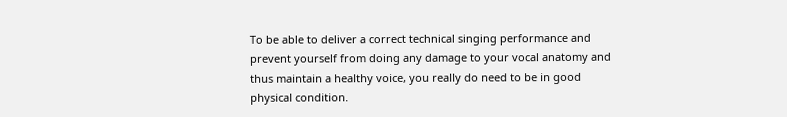To be able to deliver a correct technical singing performance and prevent yourself from doing any damage to your vocal anatomy and thus maintain a healthy voice, you really do need to be in good physical condition.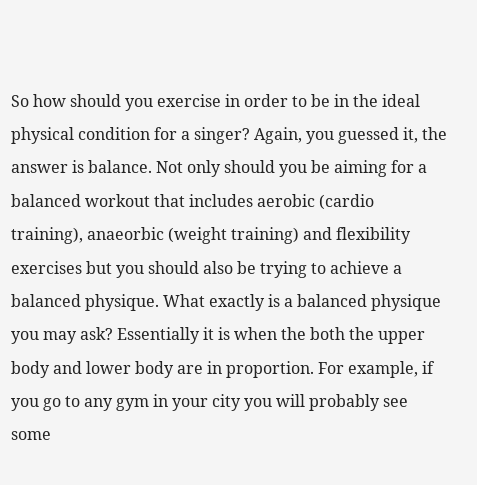So how should you exercise in order to be in the ideal physical condition for a singer? Again, you guessed it, the answer is balance. Not only should you be aiming for a balanced workout that includes aerobic (cardio training), anaeorbic (weight training) and flexibility exercises but you should also be trying to achieve a balanced physique. What exactly is a balanced physique you may ask? Essentially it is when the both the upper body and lower body are in proportion. For example, if you go to any gym in your city you will probably see some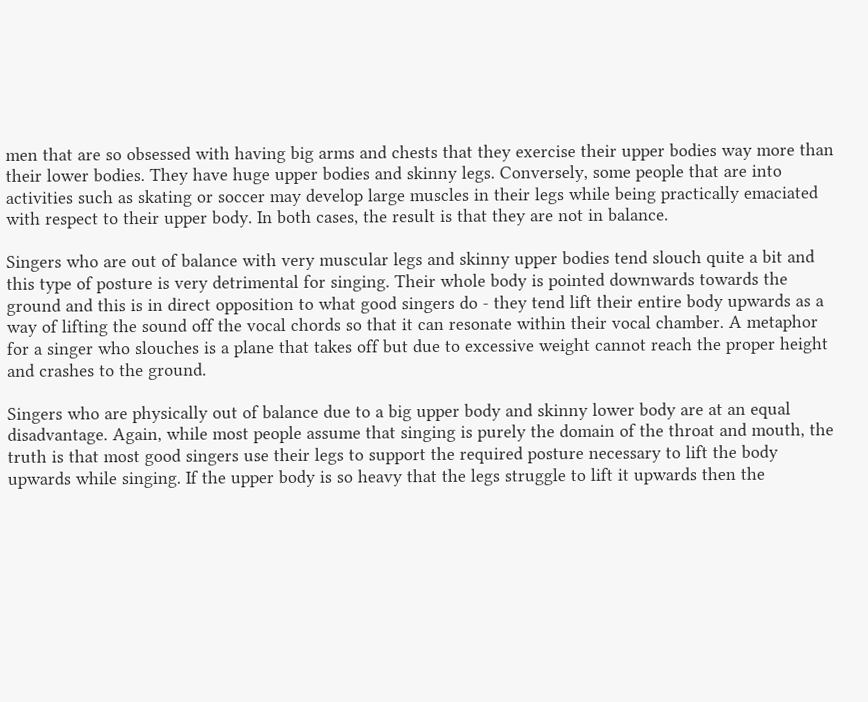men that are so obsessed with having big arms and chests that they exercise their upper bodies way more than their lower bodies. They have huge upper bodies and skinny legs. Conversely, some people that are into activities such as skating or soccer may develop large muscles in their legs while being practically emaciated with respect to their upper body. In both cases, the result is that they are not in balance.

Singers who are out of balance with very muscular legs and skinny upper bodies tend slouch quite a bit and this type of posture is very detrimental for singing. Their whole body is pointed downwards towards the ground and this is in direct opposition to what good singers do - they tend lift their entire body upwards as a way of lifting the sound off the vocal chords so that it can resonate within their vocal chamber. A metaphor for a singer who slouches is a plane that takes off but due to excessive weight cannot reach the proper height and crashes to the ground.

Singers who are physically out of balance due to a big upper body and skinny lower body are at an equal disadvantage. Again, while most people assume that singing is purely the domain of the throat and mouth, the truth is that most good singers use their legs to support the required posture necessary to lift the body upwards while singing. If the upper body is so heavy that the legs struggle to lift it upwards then the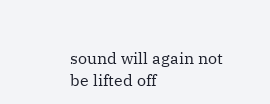sound will again not be lifted off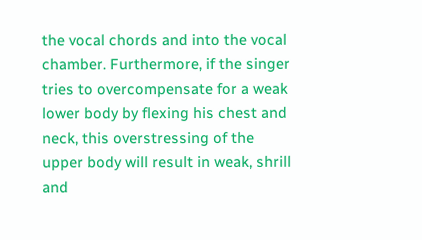the vocal chords and into the vocal chamber. Furthermore, if the singer tries to overcompensate for a weak lower body by flexing his chest and neck, this overstressing of the upper body will result in weak, shrill and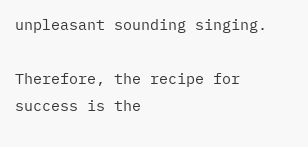unpleasant sounding singing.

Therefore, the recipe for success is the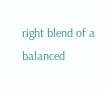right blend of a balanced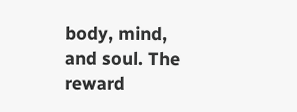body, mind, and soul. The reward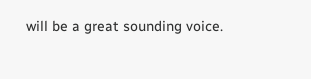will be a great sounding voice.